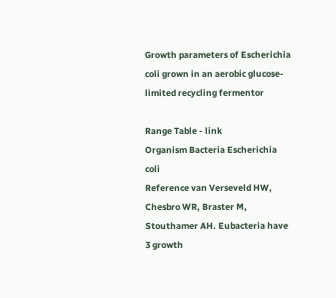Growth parameters of Escherichia coli grown in an aerobic glucose-limited recycling fermentor

Range Table - link
Organism Bacteria Escherichia coli
Reference van Verseveld HW, Chesbro WR, Braster M, Stouthamer AH. Eubacteria have 3 growth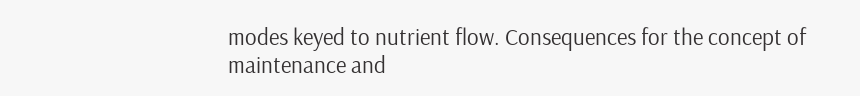modes keyed to nutrient flow. Consequences for the concept of maintenance and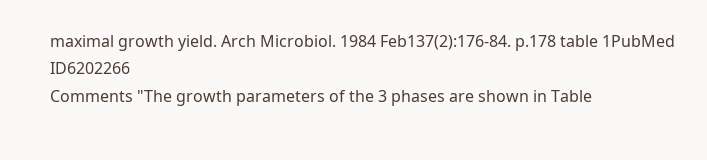maximal growth yield. Arch Microbiol. 1984 Feb137(2):176-84. p.178 table 1PubMed ID6202266
Comments "The growth parameters of the 3 phases are shown in Table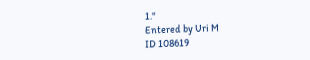1."
Entered by Uri M
ID 108619